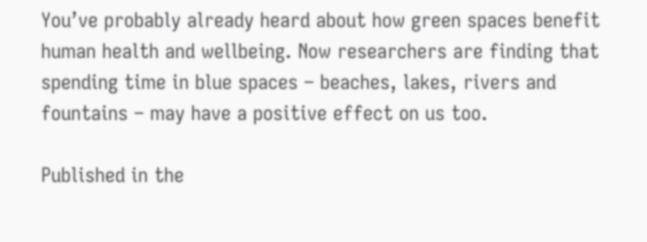You’ve probably already heard about how green spaces benefit human health and wellbeing. Now researchers are finding that spending time in blue spaces – beaches, lakes, rivers and fountains – may have a positive effect on us too.

Published in the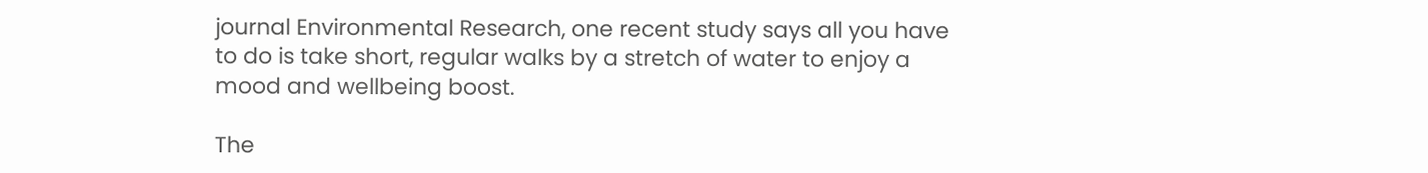journal Environmental Research, one recent study says all you have to do is take short, regular walks by a stretch of water to enjoy a mood and wellbeing boost.

The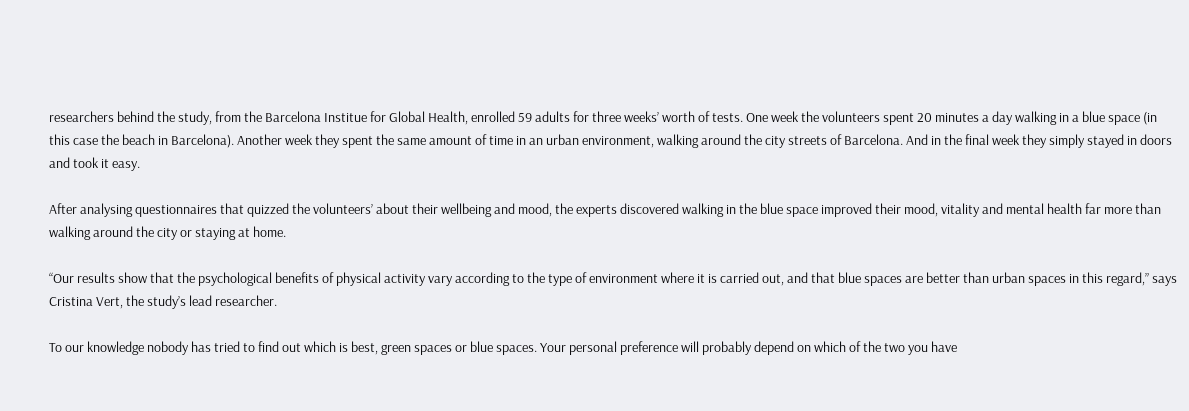researchers behind the study, from the Barcelona Institue for Global Health, enrolled 59 adults for three weeks’ worth of tests. One week the volunteers spent 20 minutes a day walking in a blue space (in this case the beach in Barcelona). Another week they spent the same amount of time in an urban environment, walking around the city streets of Barcelona. And in the final week they simply stayed in doors and took it easy.

After analysing questionnaires that quizzed the volunteers’ about their wellbeing and mood, the experts discovered walking in the blue space improved their mood, vitality and mental health far more than walking around the city or staying at home.

“Our results show that the psychological benefits of physical activity vary according to the type of environment where it is carried out, and that blue spaces are better than urban spaces in this regard,” says Cristina Vert, the study’s lead researcher.

To our knowledge nobody has tried to find out which is best, green spaces or blue spaces. Your personal preference will probably depend on which of the two you have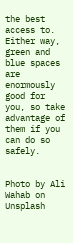the best access to. Either way, green and blue spaces are enormously good for you, so take advantage of them if you can do so safely.


Photo by Ali Wahab on Unsplash